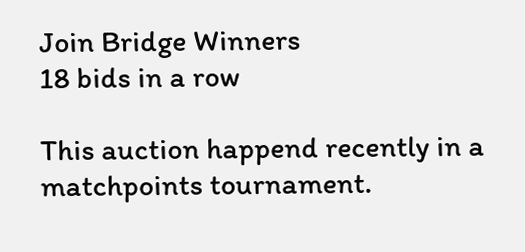Join Bridge Winners
18 bids in a row

This auction happend recently in a matchpoints tournament.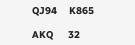QJ94    K865

AKQ     32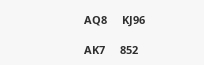AQ8     KJ96

AK7     852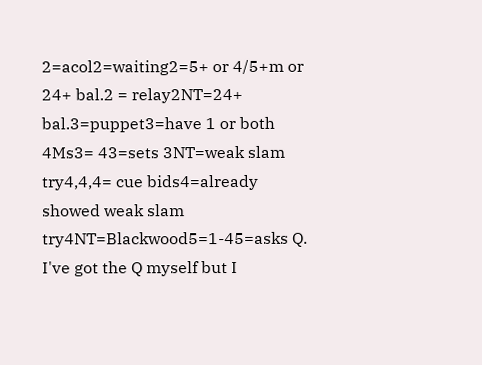2=acol2=waiting2=5+ or 4/5+m or 24+ bal.2 = relay2NT=24+ bal.3=puppet3=have 1 or both 4Ms3= 43=sets 3NT=weak slam try4,4,4= cue bids4=already showed weak slam try4NT=Blackwood5=1-45=asks Q. I've got the Q myself but I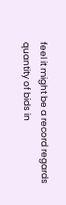feel it might be a record regards quantity of bids in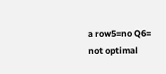a row5=no Q6= not optimal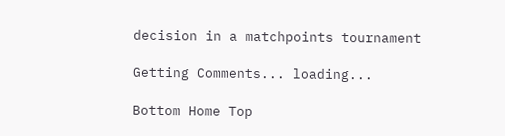decision in a matchpoints tournament

Getting Comments... loading...

Bottom Home Top